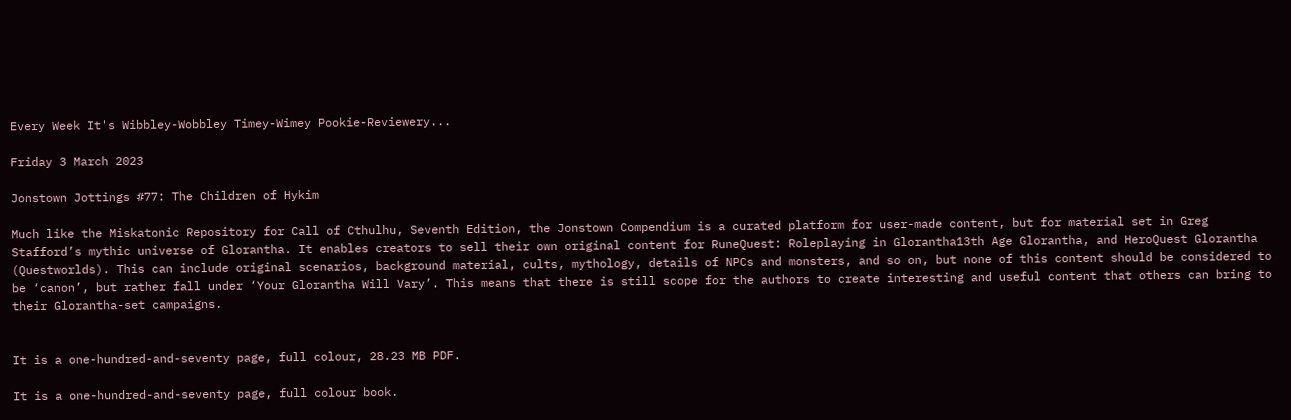Every Week It's Wibbley-Wobbley Timey-Wimey Pookie-Reviewery...

Friday 3 March 2023

Jonstown Jottings #77: The Children of Hykim

Much like the Miskatonic Repository for Call of Cthulhu, Seventh Edition, the Jonstown Compendium is a curated platform for user-made content, but for material set in Greg Stafford’s mythic universe of Glorantha. It enables creators to sell their own original content for RuneQuest: Roleplaying in Glorantha13th Age Glorantha, and HeroQuest Glorantha (Questworlds). This can include original scenarios, background material, cults, mythology, details of NPCs and monsters, and so on, but none of this content should be considered to be ‘canon’, but rather fall under ‘Your Glorantha Will Vary’. This means that there is still scope for the authors to create interesting and useful content that others can bring to their Glorantha-set campaigns.


It is a one-hundred-and-seventy page, full colour, 28.23 MB PDF.

It is a one-hundred-and-seventy page, full colour book.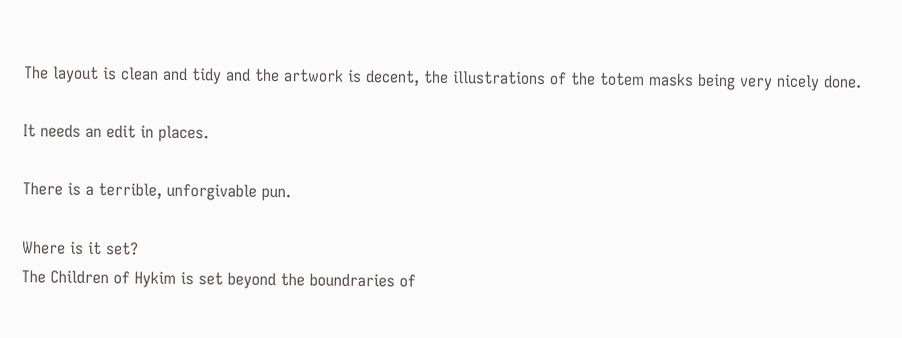The layout is clean and tidy and the artwork is decent, the illustrations of the totem masks being very nicely done.

It needs an edit in places.

There is a terrible, unforgivable pun.

Where is it set?
The Children of Hykim is set beyond the boundraries of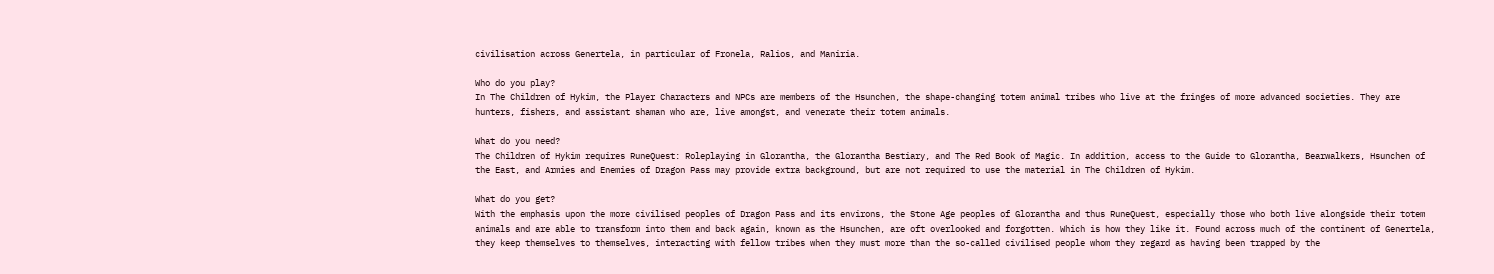civilisation across Genertela, in particular of Fronela, Ralios, and Maniria.

Who do you play?
In The Children of Hykim, the Player Characters and NPCs are members of the Hsunchen, the shape-changing totem animal tribes who live at the fringes of more advanced societies. They are hunters, fishers, and assistant shaman who are, live amongst, and venerate their totem animals.

What do you need?
The Children of Hykim requires RuneQuest: Roleplaying in Glorantha, the Glorantha Bestiary, and The Red Book of Magic. In addition, access to the Guide to Glorantha, Bearwalkers, Hsunchen of the East, and Armies and Enemies of Dragon Pass may provide extra background, but are not required to use the material in The Children of Hykim.

What do you get?
With the emphasis upon the more civilised peoples of Dragon Pass and its environs, the Stone Age peoples of Glorantha and thus RuneQuest, especially those who both live alongside their totem animals and are able to transform into them and back again, known as the Hsunchen, are oft overlooked and forgotten. Which is how they like it. Found across much of the continent of Genertela, they keep themselves to themselves, interacting with fellow tribes when they must more than the so-called civilised people whom they regard as having been trapped by the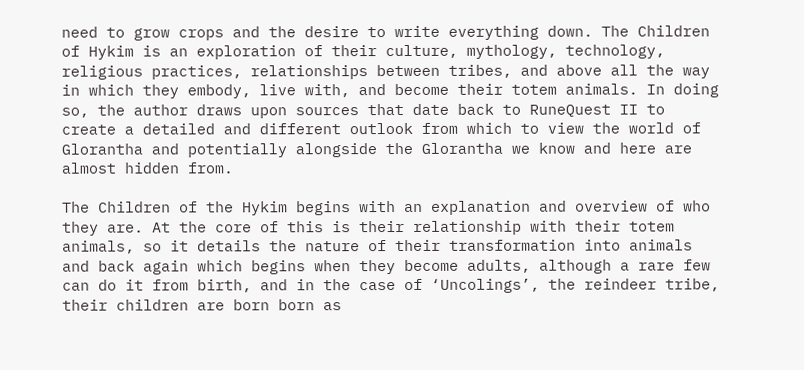need to grow crops and the desire to write everything down. The Children of Hykim is an exploration of their culture, mythology, technology, religious practices, relationships between tribes, and above all the way in which they embody, live with, and become their totem animals. In doing so, the author draws upon sources that date back to RuneQuest II to create a detailed and different outlook from which to view the world of Glorantha and potentially alongside the Glorantha we know and here are almost hidden from.

The Children of the Hykim begins with an explanation and overview of who they are. At the core of this is their relationship with their totem animals, so it details the nature of their transformation into animals and back again which begins when they become adults, although a rare few can do it from birth, and in the case of ‘Uncolings’, the reindeer tribe, their children are born born as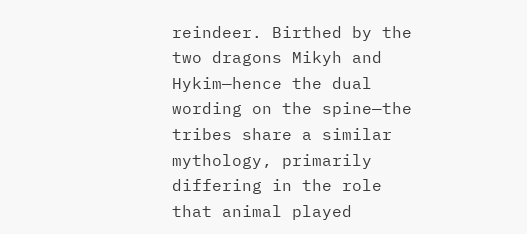reindeer. Birthed by the two dragons Mikyh and Hykim—hence the dual wording on the spine—the tribes share a similar mythology, primarily differing in the role that animal played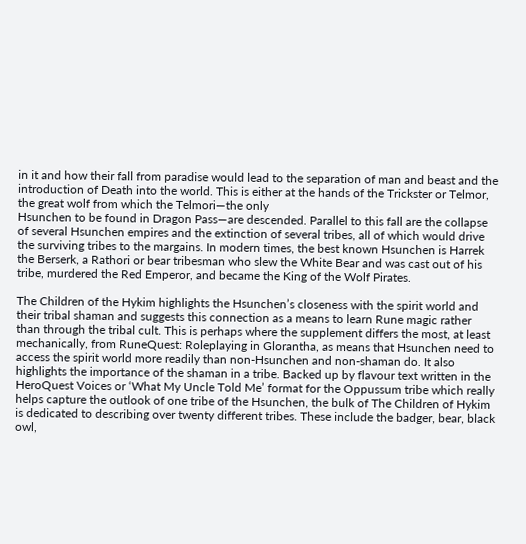in it and how their fall from paradise would lead to the separation of man and beast and the introduction of Death into the world. This is either at the hands of the Trickster or Telmor, the great wolf from which the Telmori—the only
Hsunchen to be found in Dragon Pass—are descended. Parallel to this fall are the collapse of several Hsunchen empires and the extinction of several tribes, all of which would drive the surviving tribes to the margains. In modern times, the best known Hsunchen is Harrek the Berserk, a Rathori or bear tribesman who slew the White Bear and was cast out of his tribe, murdered the Red Emperor, and became the King of the Wolf Pirates.

The Children of the Hykim highlights the Hsunchen’s closeness with the spirit world and their tribal shaman and suggests this connection as a means to learn Rune magic rather than through the tribal cult. This is perhaps where the supplement differs the most, at least mechanically, from RuneQuest: Roleplaying in Glorantha, as means that Hsunchen need to access the spirit world more readily than non-Hsunchen and non-shaman do. It also highlights the importance of the shaman in a tribe. Backed up by flavour text written in the HeroQuest Voices or ‘What My Uncle Told Me’ format for the Oppussum tribe which really helps capture the outlook of one tribe of the Hsunchen, the bulk of The Children of Hykim is dedicated to describing over twenty different tribes. These include the badger, bear, black owl,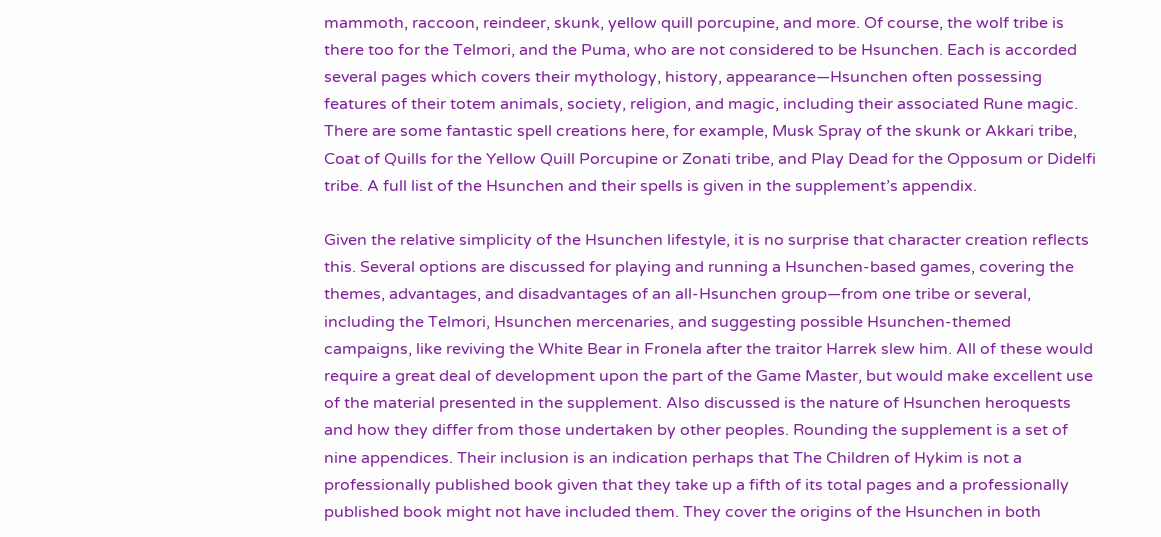mammoth, raccoon, reindeer, skunk, yellow quill porcupine, and more. Of course, the wolf tribe is there too for the Telmori, and the Puma, who are not considered to be Hsunchen. Each is accorded several pages which covers their mythology, history, appearance—Hsunchen often possessing features of their totem animals, society, religion, and magic, including their associated Rune magic. There are some fantastic spell creations here, for example, Musk Spray of the skunk or Akkari tribe, Coat of Quills for the Yellow Quill Porcupine or Zonati tribe, and Play Dead for the Opposum or Didelfi tribe. A full list of the Hsunchen and their spells is given in the supplement’s appendix.

Given the relative simplicity of the Hsunchen lifestyle, it is no surprise that character creation reflects this. Several options are discussed for playing and running a Hsunchen-based games, covering the themes, advantages, and disadvantages of an all-Hsunchen group—from one tribe or several, including the Telmori, Hsunchen mercenaries, and suggesting possible Hsunchen-themed campaigns, like reviving the White Bear in Fronela after the traitor Harrek slew him. All of these would require a great deal of development upon the part of the Game Master, but would make excellent use of the material presented in the supplement. Also discussed is the nature of Hsunchen heroquests and how they differ from those undertaken by other peoples. Rounding the supplement is a set of nine appendices. Their inclusion is an indication perhaps that The Children of Hykim is not a professionally published book given that they take up a fifth of its total pages and a professionally published book might not have included them. They cover the origins of the Hsunchen in both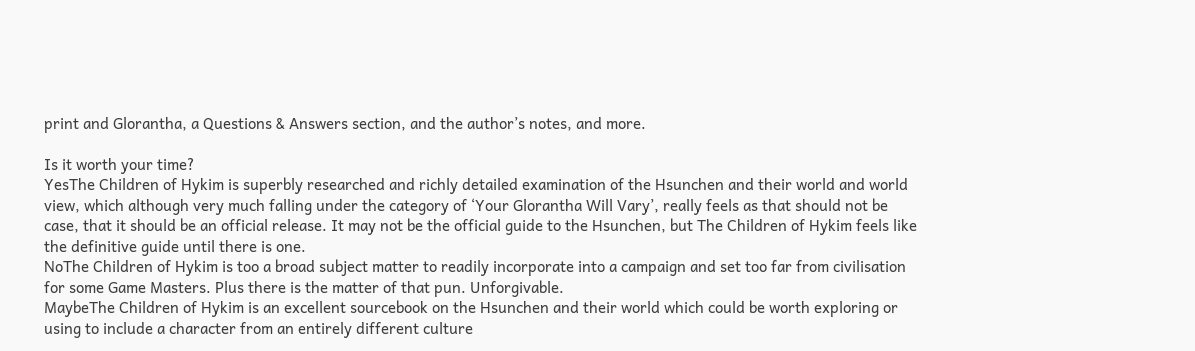print and Glorantha, a Questions & Answers section, and the author’s notes, and more.

Is it worth your time?
YesThe Children of Hykim is superbly researched and richly detailed examination of the Hsunchen and their world and world view, which although very much falling under the category of ‘Your Glorantha Will Vary’, really feels as that should not be case, that it should be an official release. It may not be the official guide to the Hsunchen, but The Children of Hykim feels like the definitive guide until there is one.
NoThe Children of Hykim is too a broad subject matter to readily incorporate into a campaign and set too far from civilisation for some Game Masters. Plus there is the matter of that pun. Unforgivable.
MaybeThe Children of Hykim is an excellent sourcebook on the Hsunchen and their world which could be worth exploring or using to include a character from an entirely different culture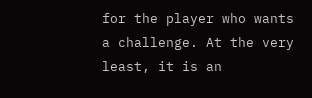for the player who wants a challenge. At the very least, it is an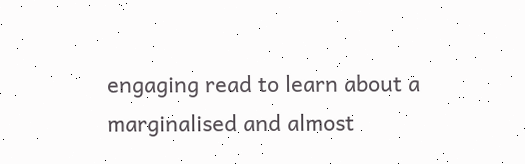engaging read to learn about a marginalised and almost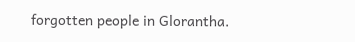forgotten people in Glorantha.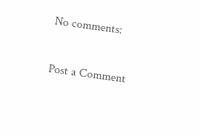No comments:

Post a Comment